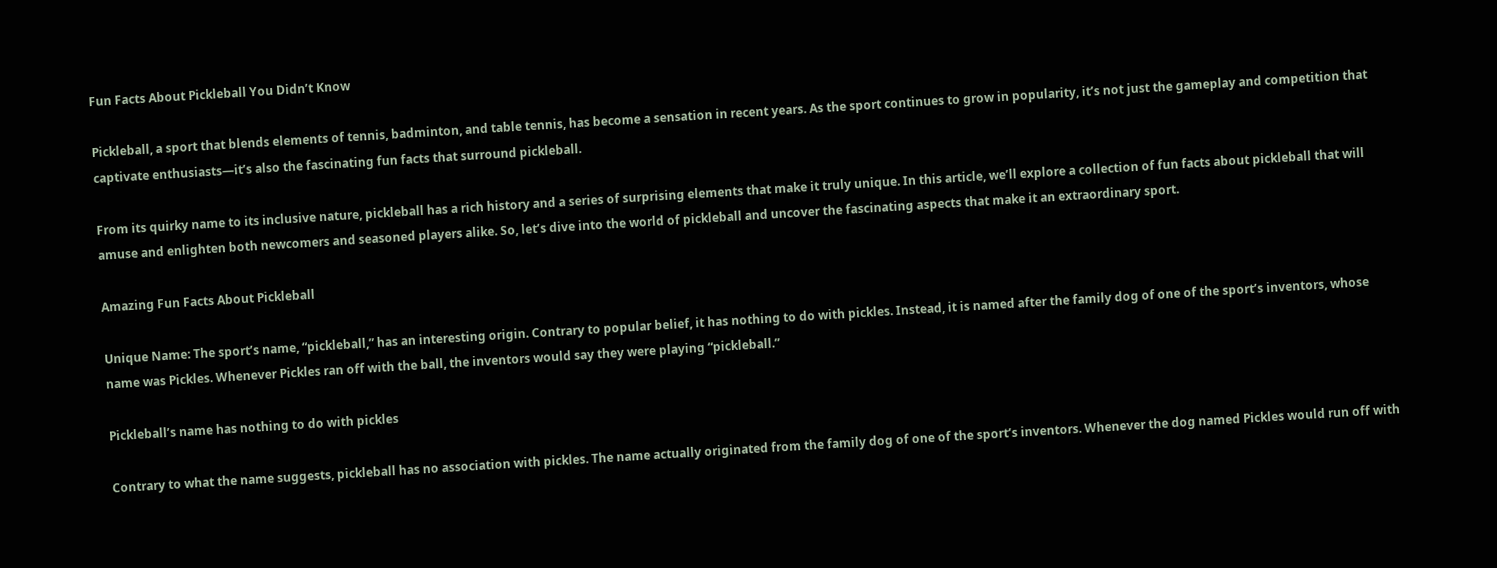Fun Facts About Pickleball You Didn’t Know

Pickleball, a sport that blends elements of tennis, badminton, and table tennis, has become a sensation in recent years. As the sport continues to grow in popularity, it’s not just the gameplay and competition that captivate enthusiasts—it’s also the fascinating fun facts that surround pickleball.

From its quirky name to its inclusive nature, pickleball has a rich history and a series of surprising elements that make it truly unique. In this article, we’ll explore a collection of fun facts about pickleball that will amuse and enlighten both newcomers and seasoned players alike. So, let’s dive into the world of pickleball and uncover the fascinating aspects that make it an extraordinary sport.

Amazing Fun Facts About Pickleball

Unique Name: The sport’s name, “pickleball,” has an interesting origin. Contrary to popular belief, it has nothing to do with pickles. Instead, it is named after the family dog of one of the sport’s inventors, whose name was Pickles. Whenever Pickles ran off with the ball, the inventors would say they were playing “pickleball.”

Pickleball’s name has nothing to do with pickles

Contrary to what the name suggests, pickleball has no association with pickles. The name actually originated from the family dog of one of the sport’s inventors. Whenever the dog named Pickles would run off with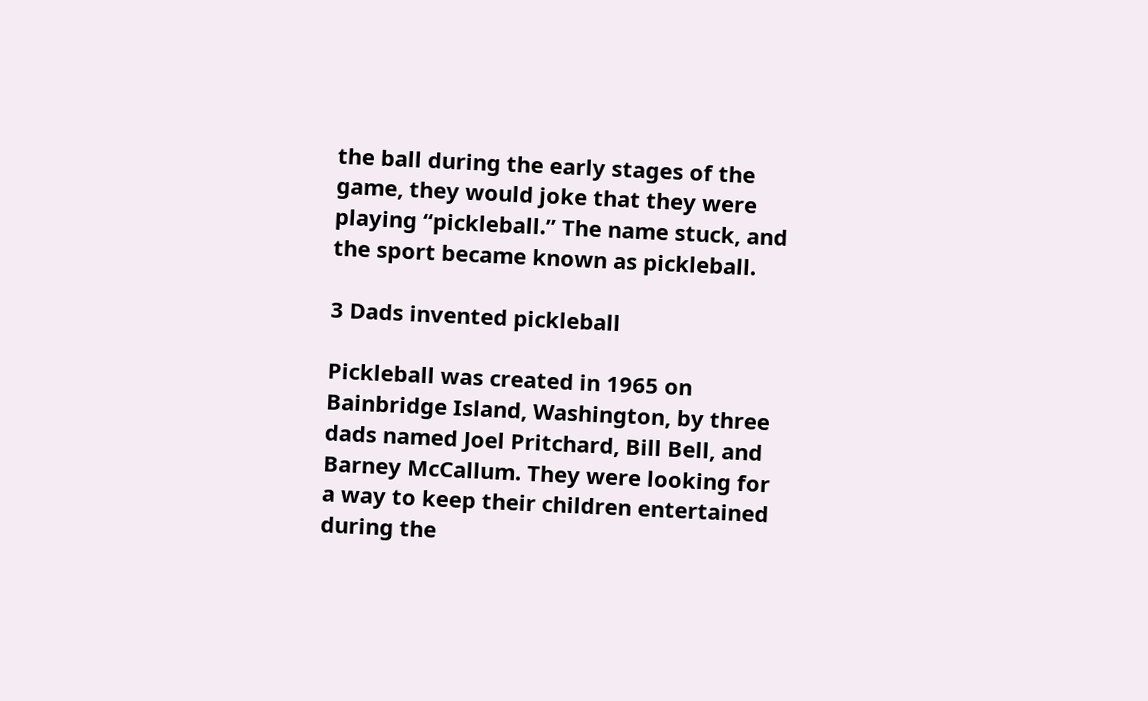the ball during the early stages of the game, they would joke that they were playing “pickleball.” The name stuck, and the sport became known as pickleball.

3 Dads invented pickleball

Pickleball was created in 1965 on Bainbridge Island, Washington, by three dads named Joel Pritchard, Bill Bell, and Barney McCallum. They were looking for a way to keep their children entertained during the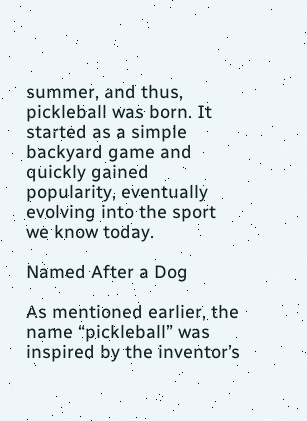summer, and thus, pickleball was born. It started as a simple backyard game and quickly gained popularity, eventually evolving into the sport we know today.

Named After a Dog

As mentioned earlier, the name “pickleball” was inspired by the inventor’s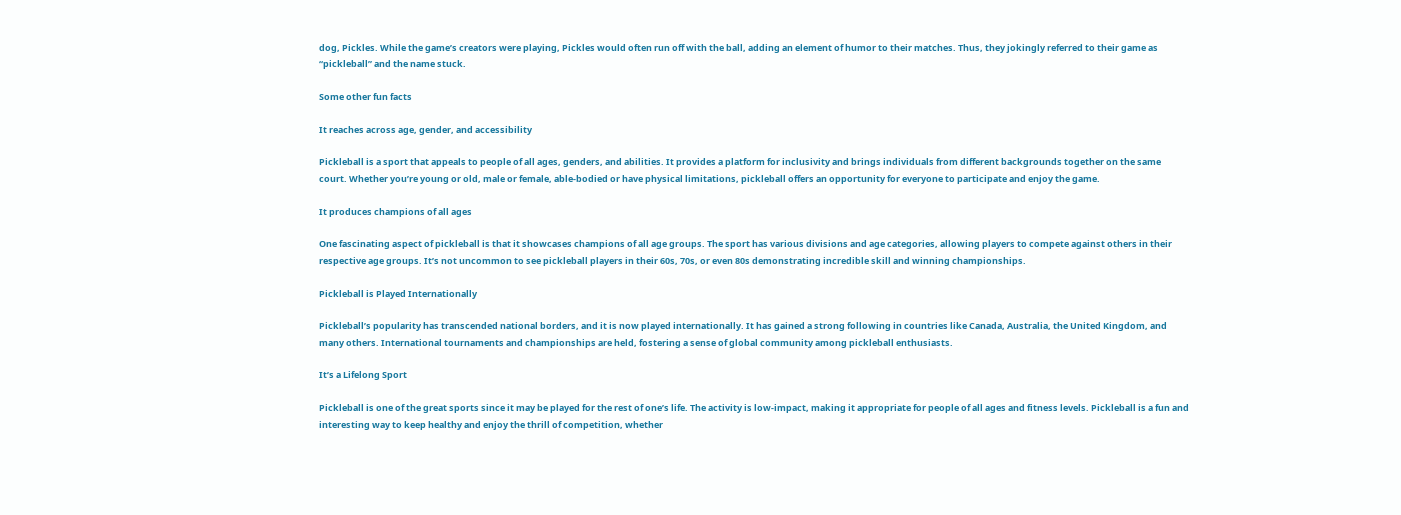dog, Pickles. While the game’s creators were playing, Pickles would often run off with the ball, adding an element of humor to their matches. Thus, they jokingly referred to their game as “pickleball” and the name stuck.

Some other fun facts

It reaches across age, gender, and accessibility

Pickleball is a sport that appeals to people of all ages, genders, and abilities. It provides a platform for inclusivity and brings individuals from different backgrounds together on the same court. Whether you’re young or old, male or female, able-bodied or have physical limitations, pickleball offers an opportunity for everyone to participate and enjoy the game.

It produces champions of all ages

One fascinating aspect of pickleball is that it showcases champions of all age groups. The sport has various divisions and age categories, allowing players to compete against others in their respective age groups. It’s not uncommon to see pickleball players in their 60s, 70s, or even 80s demonstrating incredible skill and winning championships.

Pickleball is Played Internationally

Pickleball’s popularity has transcended national borders, and it is now played internationally. It has gained a strong following in countries like Canada, Australia, the United Kingdom, and many others. International tournaments and championships are held, fostering a sense of global community among pickleball enthusiasts.

It’s a Lifelong Sport

Pickleball is one of the great sports since it may be played for the rest of one’s life. The activity is low-impact, making it appropriate for people of all ages and fitness levels. Pickleball is a fun and interesting way to keep healthy and enjoy the thrill of competition, whether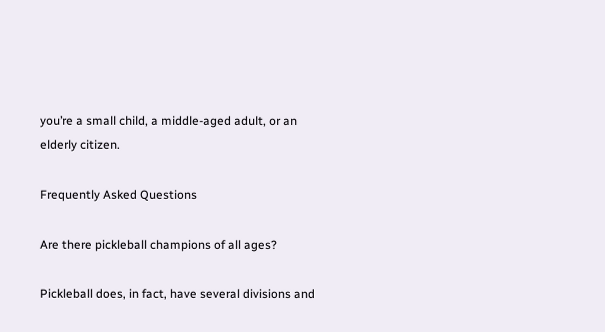you’re a small child, a middle-aged adult, or an elderly citizen.

Frequently Asked Questions

Are there pickleball champions of all ages?

Pickleball does, in fact, have several divisions and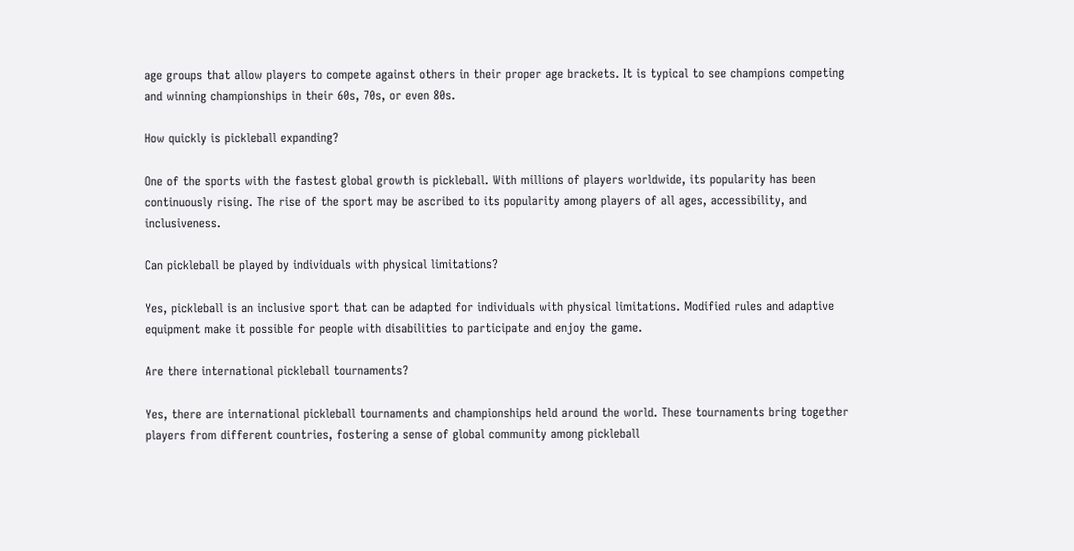age groups that allow players to compete against others in their proper age brackets. It is typical to see champions competing and winning championships in their 60s, 70s, or even 80s.

How quickly is pickleball expanding?

One of the sports with the fastest global growth is pickleball. With millions of players worldwide, its popularity has been continuously rising. The rise of the sport may be ascribed to its popularity among players of all ages, accessibility, and inclusiveness.

Can pickleball be played by individuals with physical limitations?

Yes, pickleball is an inclusive sport that can be adapted for individuals with physical limitations. Modified rules and adaptive equipment make it possible for people with disabilities to participate and enjoy the game.

Are there international pickleball tournaments?

Yes, there are international pickleball tournaments and championships held around the world. These tournaments bring together players from different countries, fostering a sense of global community among pickleball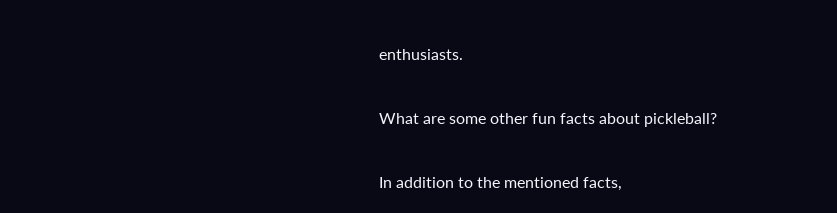enthusiasts.

What are some other fun facts about pickleball?

In addition to the mentioned facts,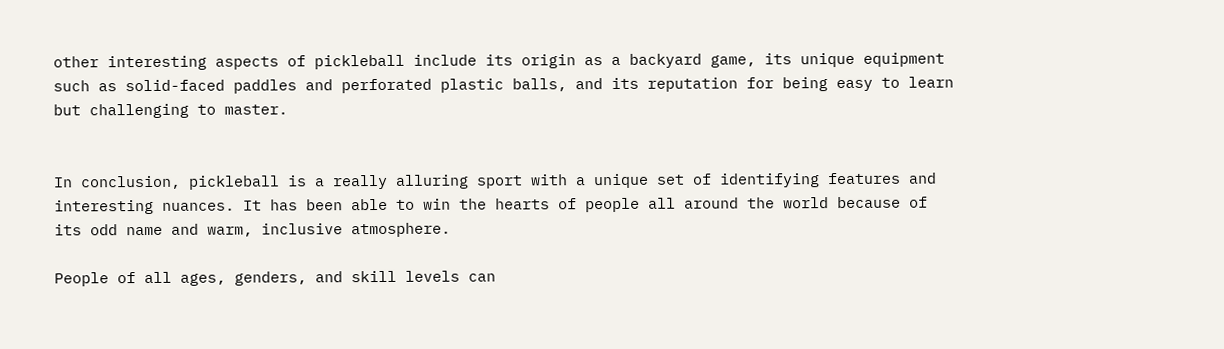other interesting aspects of pickleball include its origin as a backyard game, its unique equipment such as solid-faced paddles and perforated plastic balls, and its reputation for being easy to learn but challenging to master.


In conclusion, pickleball is a really alluring sport with a unique set of identifying features and interesting nuances. It has been able to win the hearts of people all around the world because of its odd name and warm, inclusive atmosphere.

People of all ages, genders, and skill levels can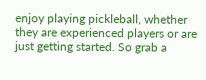enjoy playing pickleball, whether they are experienced players or are just getting started. So grab a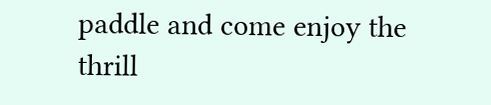paddle and come enjoy the thrill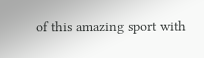of this amazing sport with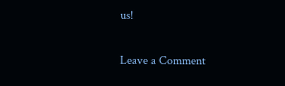us!

Leave a Comment